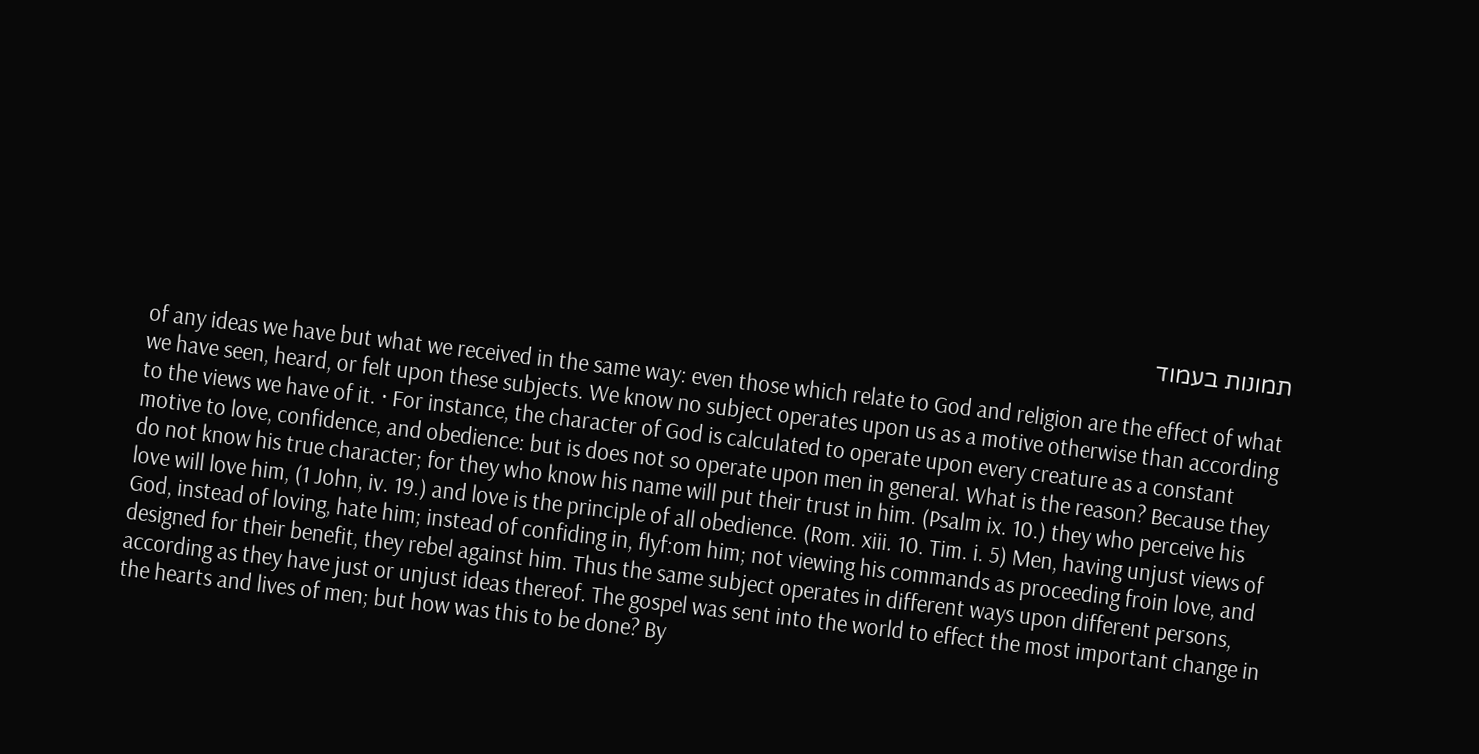תמונות בעמוד

of any ideas we have but what we received in the same way: even those which relate to God and religion are the effect of what we have seen, heard, or felt upon these subjects. We know no subject operates upon us as a motive otherwise than according to the views we have of it. · For instance, the character of God is calculated to operate upon every creature as a constant motive to love, confidence, and obedience: but is does not so operate upon men in general. What is the reason? Because they do not know his true character; for they who know his name will put their trust in him. (Psalm ix. 10.) they who perceive his love will love him, (1 John, iv. 19.) and love is the principle of all obedience. (Rom. xiii. 10. Tim. i. 5) Men, having unjust views of God, instead of loving, hate him; instead of confiding in, flyf:om him; not viewing his commands as proceeding froin love, and designed for their benefit, they rebel against him. Thus the same subject operates in different ways upon different persons, according as they have just or unjust ideas thereof. The gospel was sent into the world to effect the most important change in the hearts and lives of men; but how was this to be done? By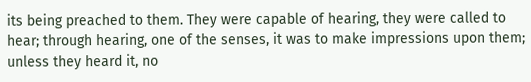its being preached to them. They were capable of hearing, they were called to hear; through hearing, one of the senses, it was to make impressions upon them; unless they heard it, no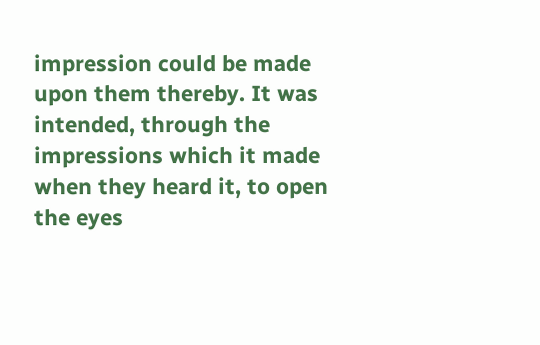impression could be made upon them thereby. It was intended, through the impressions which it made when they heard it, to open the eyes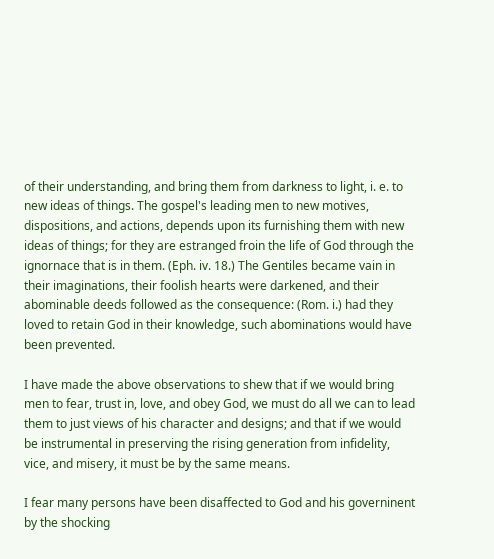of their understanding, and bring them from darkness to light, i. e. to new ideas of things. The gospel's leading men to new motives, dispositions, and actions, depends upon its furnishing them with new ideas of things; for they are estranged froin the life of God through the ignornace that is in them. (Eph. iv. 18.) The Gentiles became vain in their imaginations, their foolish hearts were darkened, and their abominable deeds followed as the consequence: (Rom. i.) had they loved to retain God in their knowledge, such abominations would have been prevented.

I have made the above observations to shew that if we would bring men to fear, trust in, love, and obey God, we must do all we can to lead them to just views of his character and designs; and that if we would be instrumental in preserving the rising generation from infidelity, vice, and misery, it must be by the same means.

I fear many persons have been disaffected to God and his governinent by the shocking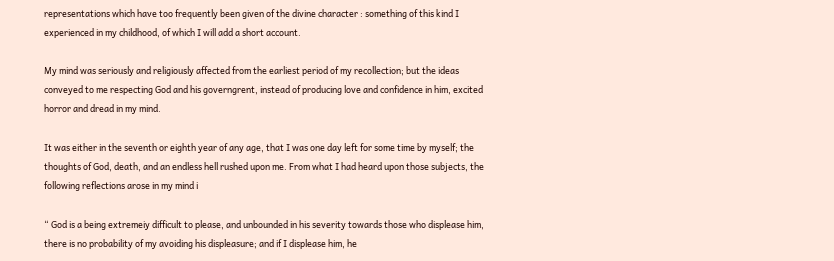representations which have too frequently been given of the divine character : something of this kind I experienced in my childhood, of which I will add a short account.

My mind was seriously and religiously affected from the earliest period of my recollection; but the ideas conveyed to me respecting God and his governgrent, instead of producing love and confidence in him, excited horror and dread in my mind.

It was either in the seventh or eighth year of any age, that I was one day left for some time by myself; the thoughts of God, death, and an endless hell rushed upon me. From what I had heard upon those subjects, the following reflections arose in my mind i

“ God is a being extremeiy difficult to please, and unbounded in his severity towards those who displease him, there is no probability of my avoiding his displeasure; and if I displease him, he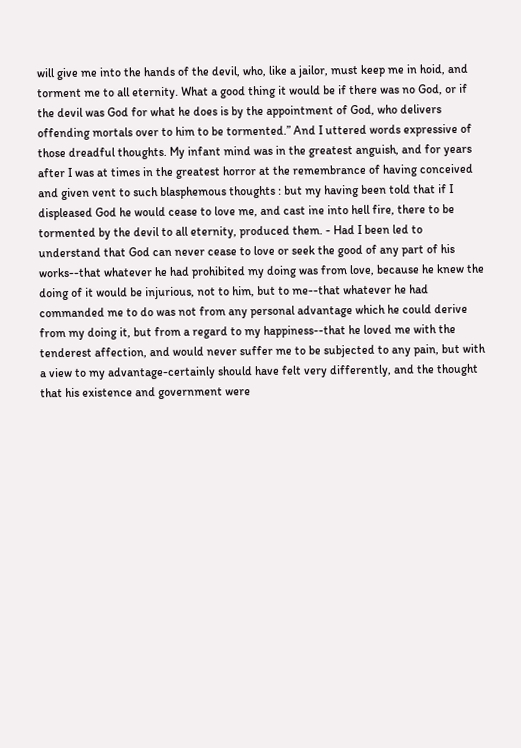will give me into the hands of the devil, who, like a jailor, must keep me in hoid, and torment me to all eternity. What a good thing it would be if there was no God, or if the devil was God for what he does is by the appointment of God, who delivers offending mortals over to him to be tormented.” And I uttered words expressive of those dreadful thoughts. My infant mind was in the greatest anguish, and for years after I was at times in the greatest horror at the remembrance of having conceived and given vent to such blasphemous thoughts : but my having been told that if I displeased God he would cease to love me, and cast ine into hell fire, there to be tormented by the devil to all eternity, produced them. - Had I been led to understand that God can never cease to love or seek the good of any part of his works--that whatever he had prohibited my doing was from love, because he knew the doing of it would be injurious, not to him, but to me--that whatever he had commanded me to do was not from any personal advantage which he could derive from my doing it, but from a regard to my happiness--that he loved me with the tenderest affection, and would never suffer me to be subjected to any pain, but with a view to my advantage-certainly should have felt very differently, and the thought that his existence and government were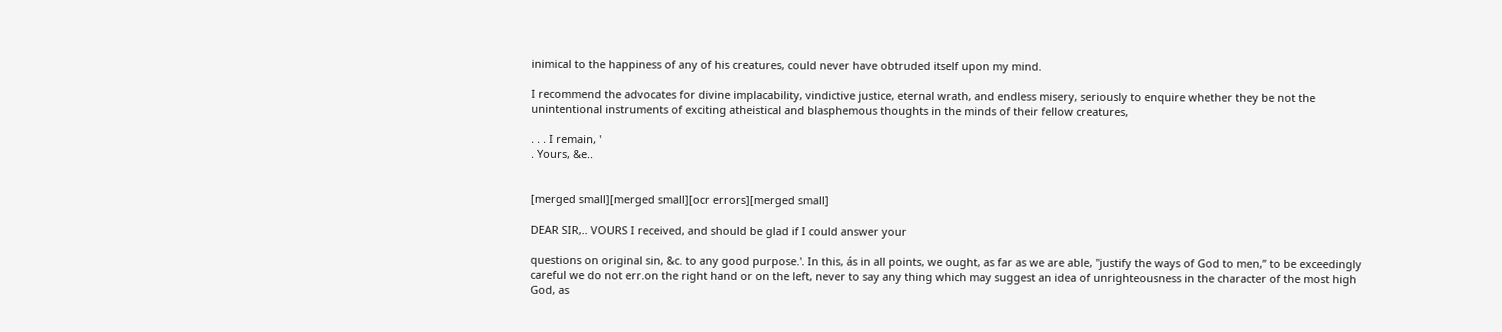inimical to the happiness of any of his creatures, could never have obtruded itself upon my mind.

I recommend the advocates for divine implacability, vindictive justice, eternal wrath, and endless misery, seriously to enquire whether they be not the unintentional instruments of exciting atheistical and blasphemous thoughts in the minds of their fellow creatures,

. . . I remain, '
. Yours, &e..


[merged small][merged small][ocr errors][merged small]

DEAR SIR,.. VOURS I received, and should be glad if I could answer your

questions on original sin, &c. to any good purpose.'. In this, ás in all points, we ought, as far as we are able, "justify the ways of God to men,” to be exceedingly careful we do not err.on the right hand or on the left, never to say any thing which may suggest an idea of unrighteousness in the character of the most high God, as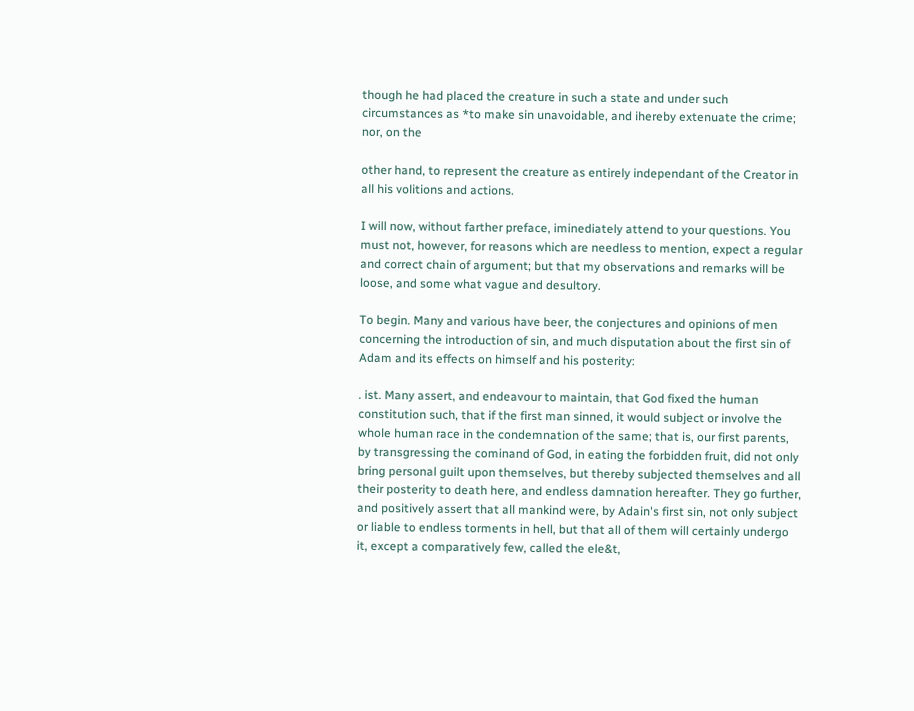though he had placed the creature in such a state and under such circumstances as *to make sin unavoidable, and ihereby extenuate the crime; nor, on the

other hand, to represent the creature as entirely independant of the Creator in all his volitions and actions.

I will now, without farther preface, iminediately attend to your questions. You must not, however, for reasons which are needless to mention, expect a regular and correct chain of argument; but that my observations and remarks will be loose, and some what vague and desultory.

To begin. Many and various have beer, the conjectures and opinions of men concerning the introduction of sin, and much disputation about the first sin of Adam and its effects on himself and his posterity:

. ist. Many assert, and endeavour to maintain, that God fixed the human constitution such, that if the first man sinned, it would subject or involve the whole human race in the condemnation of the same; that is, our first parents, by transgressing the cominand of God, in eating the forbidden fruit, did not only bring personal guilt upon themselves, but thereby subjected themselves and all their posterity to death here, and endless damnation hereafter. They go further, and positively assert that all mankind were, by Adain's first sin, not only subject or liable to endless torments in hell, but that all of them will certainly undergo it, except a comparatively few, called the ele&t,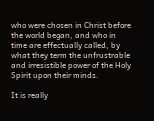who were chosen in Christ before the world began, and who in time are effectually called, by what they term the unfrustrable and irresistible power of the Holy Spirit upon their minds.

It is really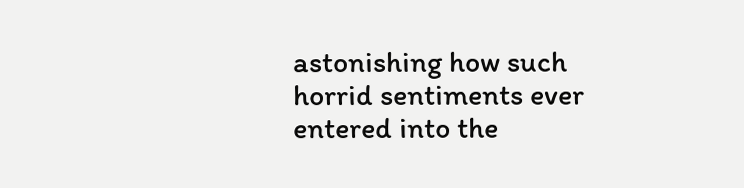astonishing how such horrid sentiments ever entered into the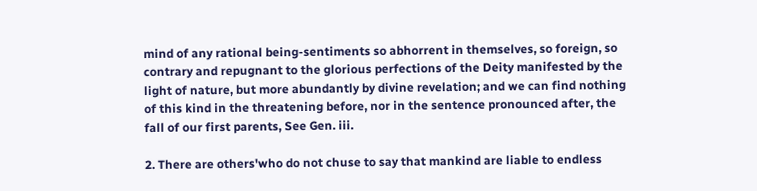mind of any rational being-sentiments so abhorrent in themselves, so foreign, so contrary and repugnant to the glorious perfections of the Deity manifested by the light of nature, but more abundantly by divine revelation; and we can find nothing of this kind in the threatening before, nor in the sentence pronounced after, the fall of our first parents, See Gen. iii.

2. There are others'who do not chuse to say that mankind are liable to endless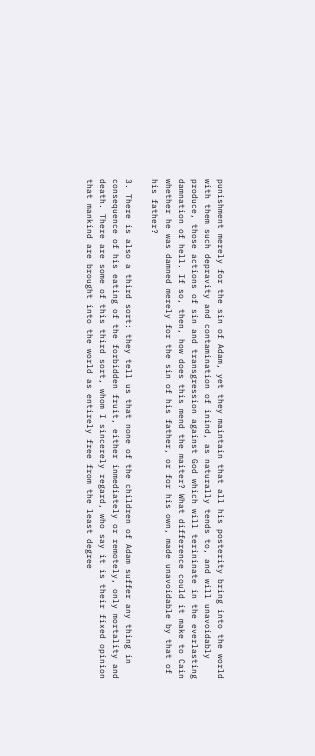punishment merely for the sin of Adam, yet they maintain that all his posterity bring into the world with them such depravity and contamination of inind, as naturally tends to, and will unavoidably produce, those actions of sin and transgression against God which will terininate in the everlasting damnation of hell. If so, then, how does this mend the maiter? What difference could it make to Cain whether he was damned merely for the sin of his father, or for his own, made unavoidable by that of his father?

3. There is also a third sort: they tell us that none of the children of Adam suffer any thing in consequence of his eating of the forbidden fruit, either inmediately or remotely, only mortality and death. There are some of this third sort, whom I sincerely regard, who say it is their fixed opinion that mankind are brought into the world as entirely free from the least degree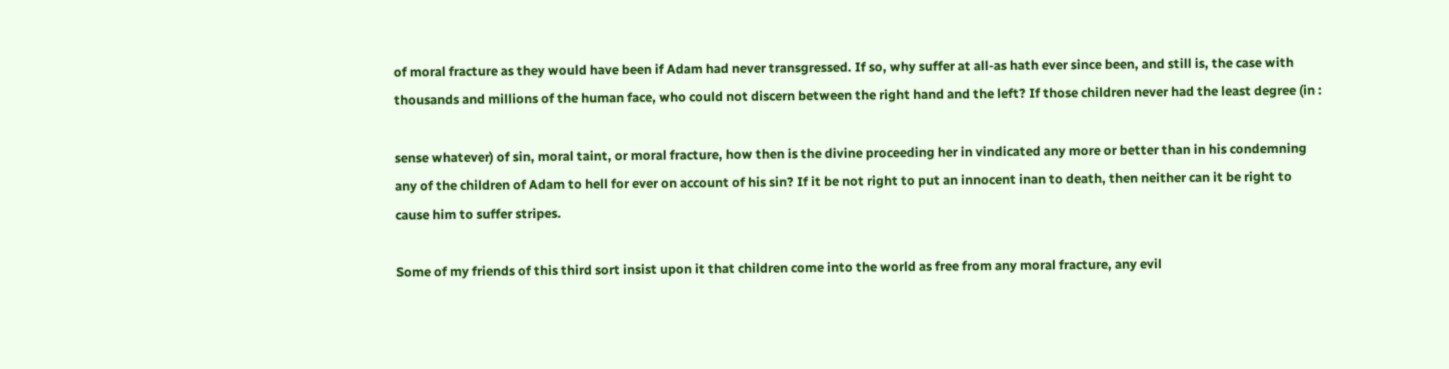of moral fracture as they would have been if Adam had never transgressed. If so, why suffer at all-as hath ever since been, and still is, the case with thousands and millions of the human face, who could not discern between the right hand and the left? If those children never had the least degree (in :

sense whatever) of sin, moral taint, or moral fracture, how then is the divine proceeding her in vindicated any more or better than in his condemning any of the children of Adam to hell for ever on account of his sin? If it be not right to put an innocent inan to death, then neither can it be right to cause him to suffer stripes.

Some of my friends of this third sort insist upon it that children come into the world as free from any moral fracture, any evil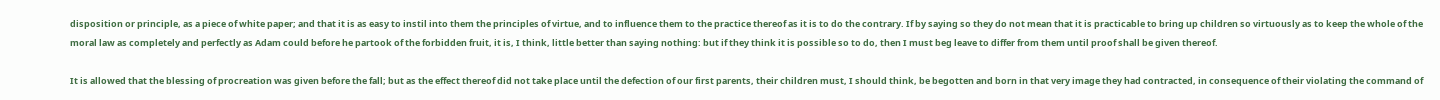disposition or principle, as a piece of white paper; and that it is as easy to instil into them the principles of virtue, and to influence them to the practice thereof as it is to do the contrary. If by saying so they do not mean that it is practicable to bring up children so virtuously as to keep the whole of the moral law as completely and perfectly as Adam could before he partook of the forbidden fruit, it is, I think, little better than saying nothing: but if they think it is possible so to do, then I must beg leave to differ from them until proof shall be given thereof.

It is allowed that the blessing of procreation was given before the fall; but as the effect thereof did not take place until the defection of our first parents, their children must, I should think, be begotten and born in that very image they had contracted, in consequence of their violating the command of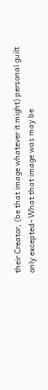their Creator, (be that image whatever it might) personal guilt only excepted- What that image was may be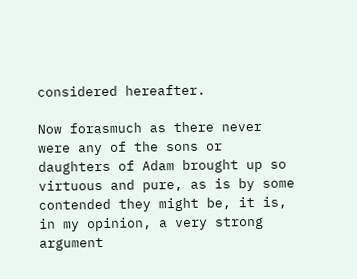considered hereafter.

Now forasmuch as there never were any of the sons or daughters of Adam brought up so virtuous and pure, as is by some contended they might be, it is, in my opinion, a very strong argument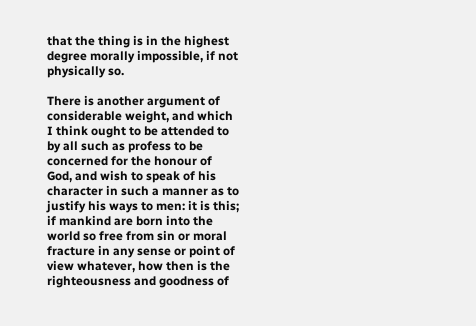that the thing is in the highest degree morally impossible, if not physically so.

There is another argument of considerable weight, and which I think ought to be attended to by all such as profess to be concerned for the honour of God, and wish to speak of his character in such a manner as to justify his ways to men: it is this; if mankind are born into the world so free from sin or moral fracture in any sense or point of view whatever, how then is the righteousness and goodness of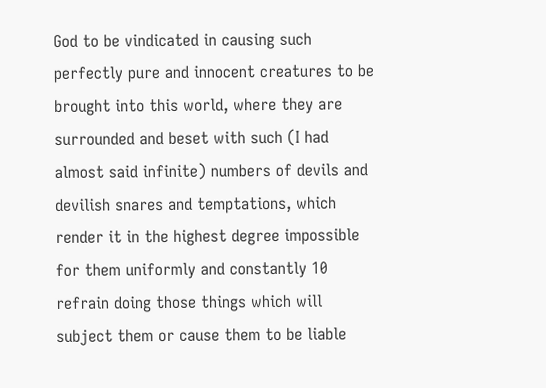God to be vindicated in causing such perfectly pure and innocent creatures to be brought into this world, where they are surrounded and beset with such (I had almost said infinite) numbers of devils and devilish snares and temptations, which render it in the highest degree impossible for them uniformly and constantly 10 refrain doing those things which will subject them or cause them to be liable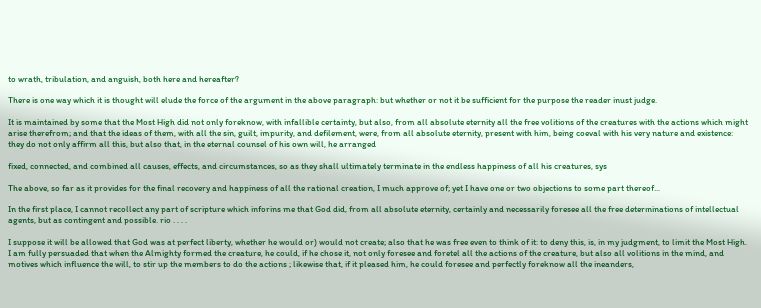to wrath, tribulation, and anguish, both here and hereafter?

There is one way which it is thought will elude the force of the argument in the above paragraph: but whether or not it be sufficient for the purpose the reader inust judge.

It is maintained by some that the Most High did not only foreknow, with infallible certainty, but also, from all absolute eternity all the free volitions of the creatures with the actions which might arise therefrom; and that the ideas of them, with all the sin, guilt, impurity, and defilement, were, from all absolute eternity, present with him, being coeval with his very nature and existence: they do not only affirm all this, but also that, in the eternal counsel of his own will, he arranged

fixed, connected, and combined all causes, effects, and circumstances, so as they shall ultimately terminate in the endless happiness of all his creatures, sys

The above, so far as it provides for the final recovery and happiness of all the rational creation, I much approve of; yet I have one or two objections to some part thereof...

In the first place, I cannot recollect any part of scripture which inforins me that God did, from all absolute eternity, certainly and necessarily foresee all the free deterıninations of intellectual agents, but as contingent and possible. rio . . . .

I suppose it will be allowed that God was at perfect liberty, whether he would or) would not create; also that he was free even to think of it: to deny this, is, in my judgment, to limit the Most High. I am fully persuaded that when the Almighty formed the creature, he could, if he chose it, not only foresee and foretel all the actions of the creature, but also all volitions in the mind, and motives which influence the will, to stir up the members to do the actions ; likewise that, if it pleased him, he could foresee and perfectly foreknow all the ineanders,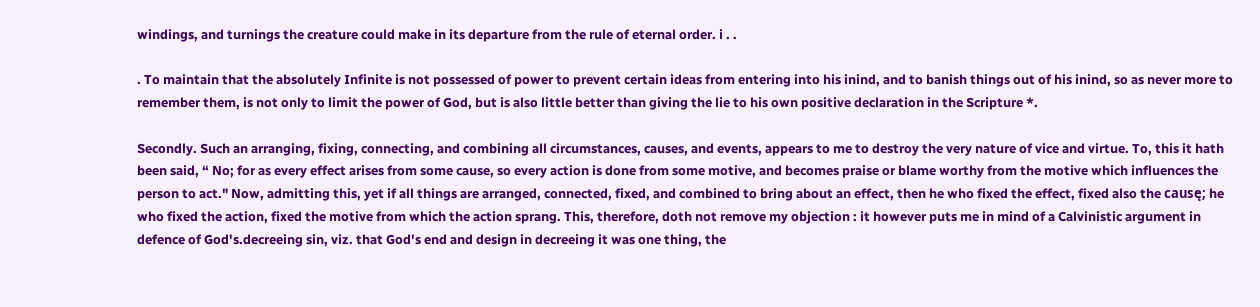windings, and turnings the creature could make in its departure from the rule of eternal order. i . .

. To maintain that the absolutely Infinite is not possessed of power to prevent certain ideas from entering into his inind, and to banish things out of his inind, so as never more to remember them, is not only to limit the power of God, but is also little better than giving the lie to his own positive declaration in the Scripture *.

Secondly. Such an arranging, fixing, connecting, and combining all circumstances, causes, and events, appears to me to destroy the very nature of vice and virtue. To, this it hath been said, “ No; for as every effect arises from some cause, so every action is done from some motive, and becomes praise or blame worthy from the motive which influences the person to act." Now, admitting this, yet if all things are arranged, connected, fixed, and combined to bring about an effect, then he who fixed the effect, fixed also the causę; he who fixed the action, fixed the motive from which the action sprang. This, therefore, doth not remove my objection : it however puts me in mind of a Calvinistic argument in defence of God's.decreeing sin, viz. that God's end and design in decreeing it was one thing, the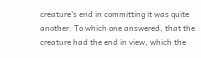creature's end in committing it was quite another. To which one answered, that the creature had the end in view, which the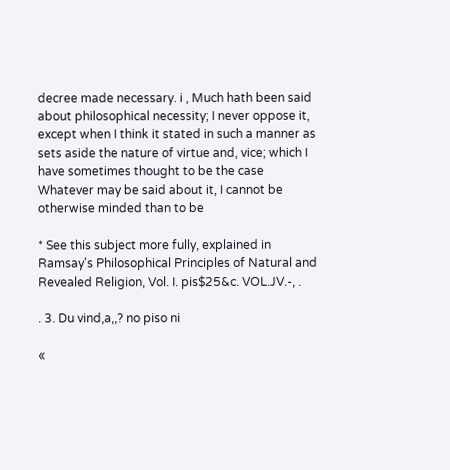decree made necessary. i , Much hath been said about philosophical necessity; I never oppose it, except when I think it stated in such a manner as sets aside the nature of virtue and, vice; which I have sometimes thought to be the case Whatever may be said about it, I cannot be otherwise minded than to be

* See this subject more fully, explained in Ramsay's Philosophical Principles of Natural and Revealed Religion, Vol. I. pis$25&c. VOL.JV.-, .

. 3. Du vind,a,,? no piso ni

«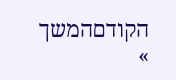הקודםהמשך »